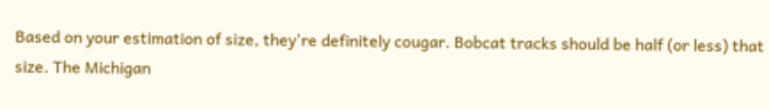Based on your estimation of size, they're definitely cougar. Bobcat tracks should be half (or less) that size. The Michigan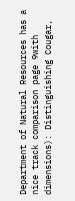Department of Natural Resources has a nice track comparison page 9with dimensions): Distinguishing Cougar,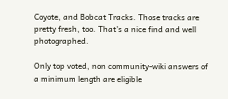Coyote, and Bobcat Tracks. Those tracks are pretty fresh, too. That's a nice find and well photographed.

Only top voted, non community-wiki answers of a minimum length are eligible